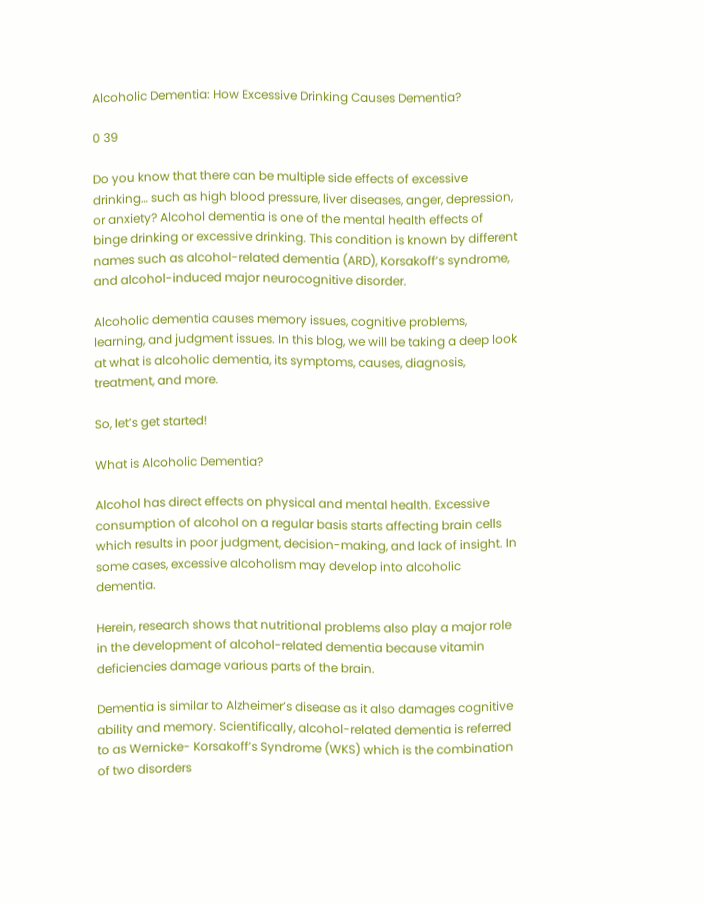Alcoholic Dementia: How Excessive Drinking Causes Dementia?

0 39

Do you know that there can be multiple side effects of excessive drinking… such as high blood pressure, liver diseases, anger, depression, or anxiety? Alcohol dementia is one of the mental health effects of binge drinking or excessive drinking. This condition is known by different names such as alcohol-related dementia (ARD), Korsakoff’s syndrome, and alcohol-induced major neurocognitive disorder.

Alcoholic dementia causes memory issues, cognitive problems, learning, and judgment issues. In this blog, we will be taking a deep look at what is alcoholic dementia, its symptoms, causes, diagnosis, treatment, and more.

So, let’s get started!

What is Alcoholic Dementia?

Alcohol has direct effects on physical and mental health. Excessive consumption of alcohol on a regular basis starts affecting brain cells which results in poor judgment, decision-making, and lack of insight. In some cases, excessive alcoholism may develop into alcoholic dementia.

Herein, research shows that nutritional problems also play a major role in the development of alcohol-related dementia because vitamin deficiencies damage various parts of the brain.

Dementia is similar to Alzheimer’s disease as it also damages cognitive ability and memory. Scientifically, alcohol-related dementia is referred to as Wernicke- Korsakoff’s Syndrome (WKS) which is the combination of two disorders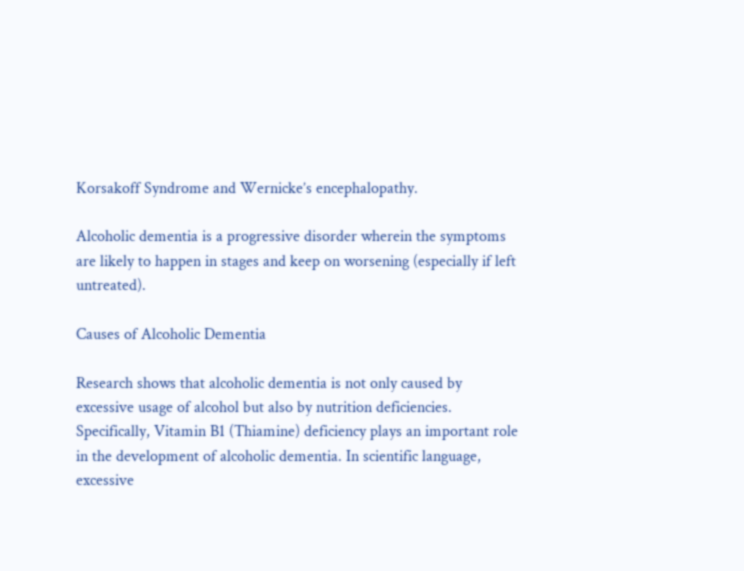Korsakoff Syndrome and Wernicke’s encephalopathy.

Alcoholic dementia is a progressive disorder wherein the symptoms are likely to happen in stages and keep on worsening (especially if left untreated).

Causes of Alcoholic Dementia

Research shows that alcoholic dementia is not only caused by excessive usage of alcohol but also by nutrition deficiencies. Specifically, Vitamin B1 (Thiamine) deficiency plays an important role in the development of alcoholic dementia. In scientific language, excessive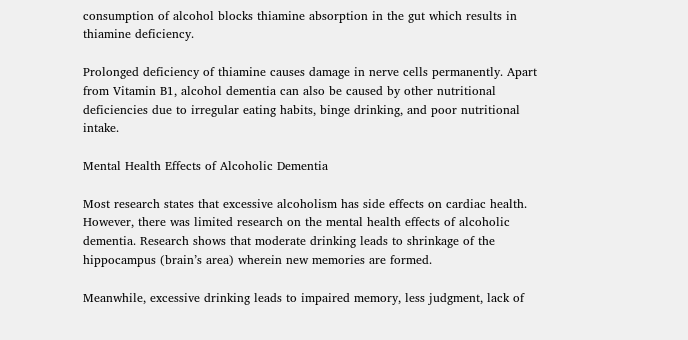consumption of alcohol blocks thiamine absorption in the gut which results in thiamine deficiency.

Prolonged deficiency of thiamine causes damage in nerve cells permanently. Apart from Vitamin B1, alcohol dementia can also be caused by other nutritional deficiencies due to irregular eating habits, binge drinking, and poor nutritional intake.

Mental Health Effects of Alcoholic Dementia

Most research states that excessive alcoholism has side effects on cardiac health. However, there was limited research on the mental health effects of alcoholic dementia. Research shows that moderate drinking leads to shrinkage of the hippocampus (brain’s area) wherein new memories are formed.

Meanwhile, excessive drinking leads to impaired memory, less judgment, lack of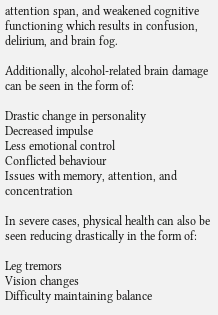attention span, and weakened cognitive functioning which results in confusion, delirium, and brain fog.

Additionally, alcohol-related brain damage can be seen in the form of:

Drastic change in personality
Decreased impulse
Less emotional control
Conflicted behaviour
Issues with memory, attention, and concentration

In severe cases, physical health can also be seen reducing drastically in the form of:

Leg tremors
Vision changes
Difficulty maintaining balance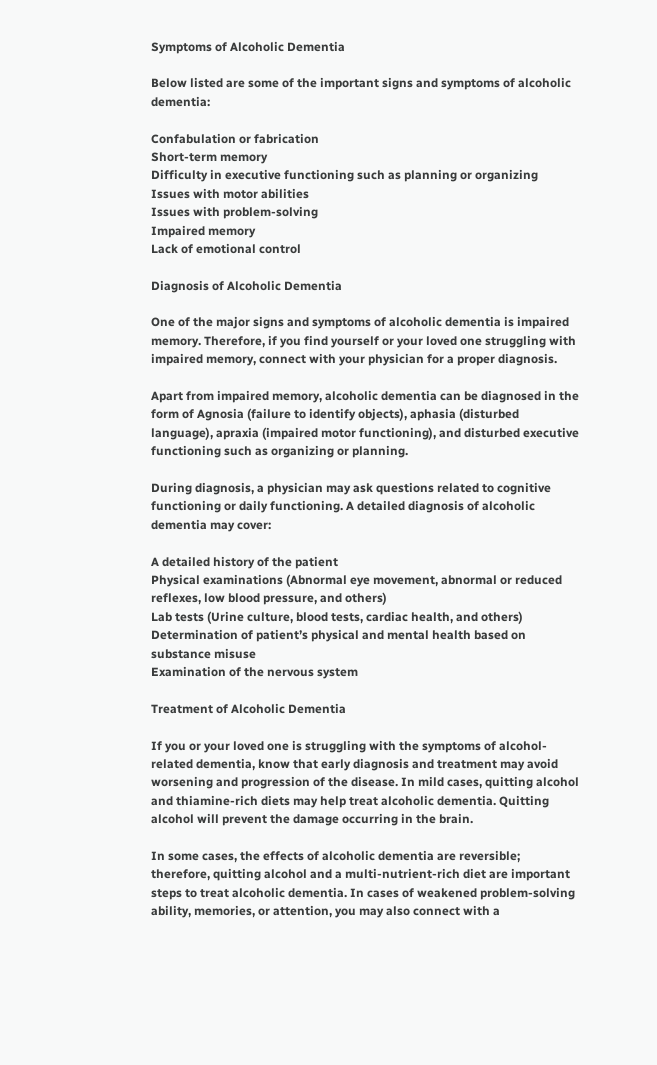Symptoms of Alcoholic Dementia

Below listed are some of the important signs and symptoms of alcoholic dementia:

Confabulation or fabrication
Short-term memory
Difficulty in executive functioning such as planning or organizing
Issues with motor abilities
Issues with problem-solving
Impaired memory
Lack of emotional control

Diagnosis of Alcoholic Dementia

One of the major signs and symptoms of alcoholic dementia is impaired memory. Therefore, if you find yourself or your loved one struggling with impaired memory, connect with your physician for a proper diagnosis.

Apart from impaired memory, alcoholic dementia can be diagnosed in the form of Agnosia (failure to identify objects), aphasia (disturbed language), apraxia (impaired motor functioning), and disturbed executive functioning such as organizing or planning.

During diagnosis, a physician may ask questions related to cognitive functioning or daily functioning. A detailed diagnosis of alcoholic dementia may cover:

A detailed history of the patient
Physical examinations (Abnormal eye movement, abnormal or reduced reflexes, low blood pressure, and others)
Lab tests (Urine culture, blood tests, cardiac health, and others)
Determination of patient’s physical and mental health based on substance misuse
Examination of the nervous system

Treatment of Alcoholic Dementia

If you or your loved one is struggling with the symptoms of alcohol-related dementia, know that early diagnosis and treatment may avoid worsening and progression of the disease. In mild cases, quitting alcohol and thiamine-rich diets may help treat alcoholic dementia. Quitting alcohol will prevent the damage occurring in the brain.

In some cases, the effects of alcoholic dementia are reversible; therefore, quitting alcohol and a multi-nutrient-rich diet are important steps to treat alcoholic dementia. In cases of weakened problem-solving ability, memories, or attention, you may also connect with a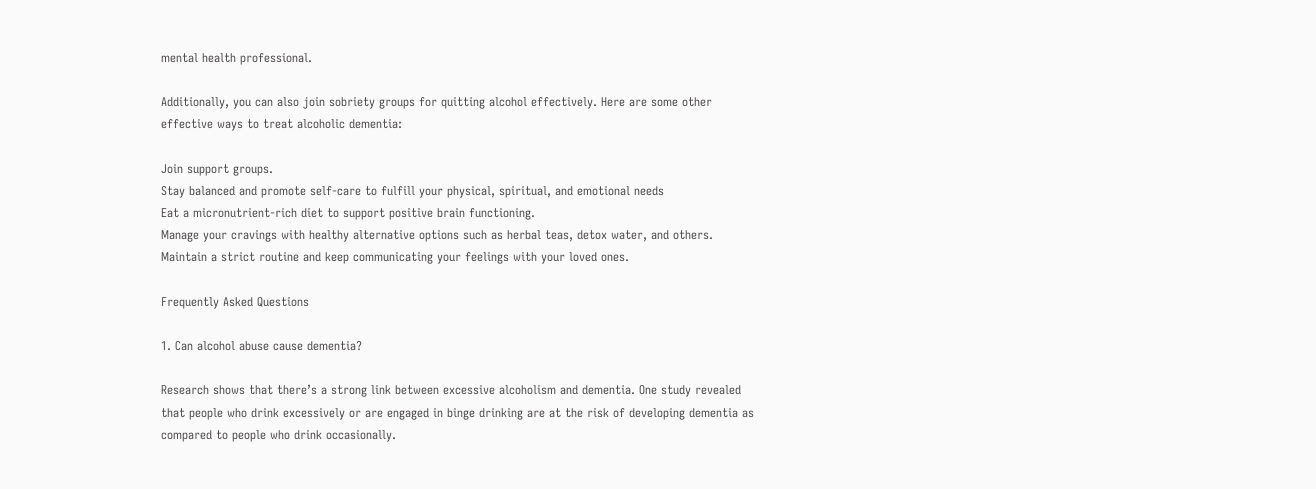mental health professional.

Additionally, you can also join sobriety groups for quitting alcohol effectively. Here are some other effective ways to treat alcoholic dementia:

Join support groups.
Stay balanced and promote self-care to fulfill your physical, spiritual, and emotional needs
Eat a micronutrient-rich diet to support positive brain functioning.
Manage your cravings with healthy alternative options such as herbal teas, detox water, and others.
Maintain a strict routine and keep communicating your feelings with your loved ones.

Frequently Asked Questions

1. Can alcohol abuse cause dementia?

Research shows that there’s a strong link between excessive alcoholism and dementia. One study revealed that people who drink excessively or are engaged in binge drinking are at the risk of developing dementia as compared to people who drink occasionally.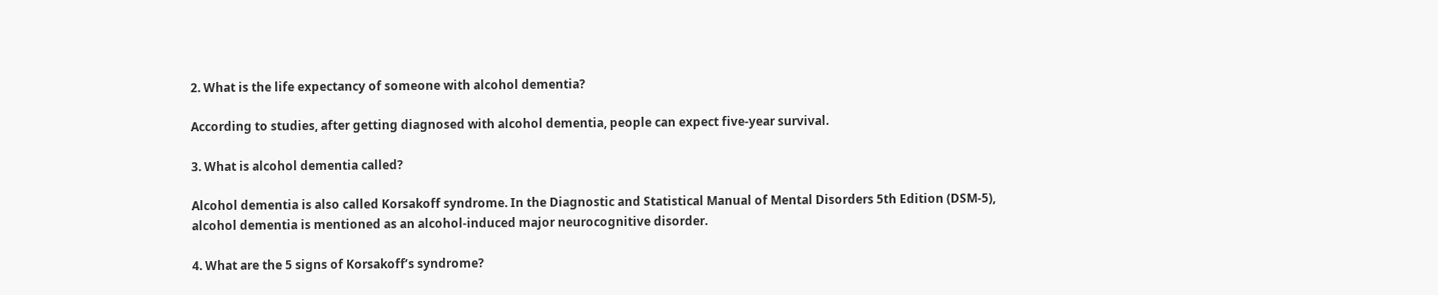2. What is the life expectancy of someone with alcohol dementia?

According to studies, after getting diagnosed with alcohol dementia, people can expect five-year survival.

3. What is alcohol dementia called?

Alcohol dementia is also called Korsakoff syndrome. In the Diagnostic and Statistical Manual of Mental Disorders 5th Edition (DSM-5), alcohol dementia is mentioned as an alcohol-induced major neurocognitive disorder.

4. What are the 5 signs of Korsakoff’s syndrome?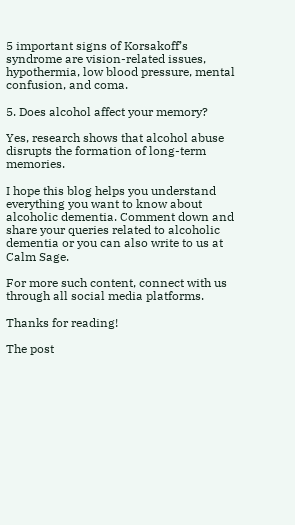5 important signs of Korsakoff’s syndrome are vision-related issues, hypothermia, low blood pressure, mental confusion, and coma.

5. Does alcohol affect your memory?

Yes, research shows that alcohol abuse disrupts the formation of long-term memories.

I hope this blog helps you understand everything you want to know about alcoholic dementia. Comment down and share your queries related to alcoholic dementia or you can also write to us at Calm Sage.

For more such content, connect with us through all social media platforms.

Thanks for reading!

The post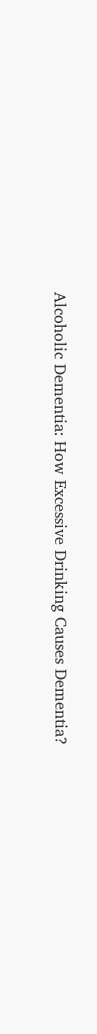Alcoholic Dementia: How Excessive Drinking Causes Dementia?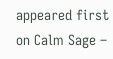appeared first on Calm Sage –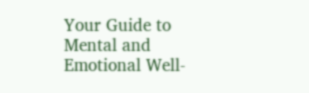Your Guide to Mental and Emotional Well-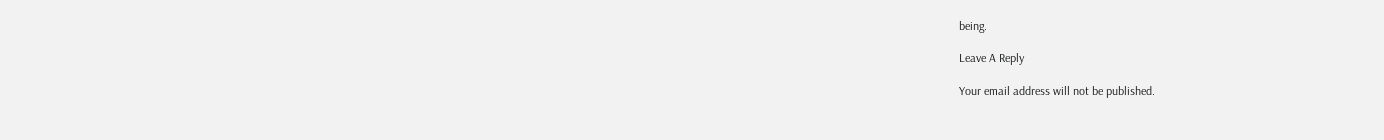being.

Leave A Reply

Your email address will not be published.